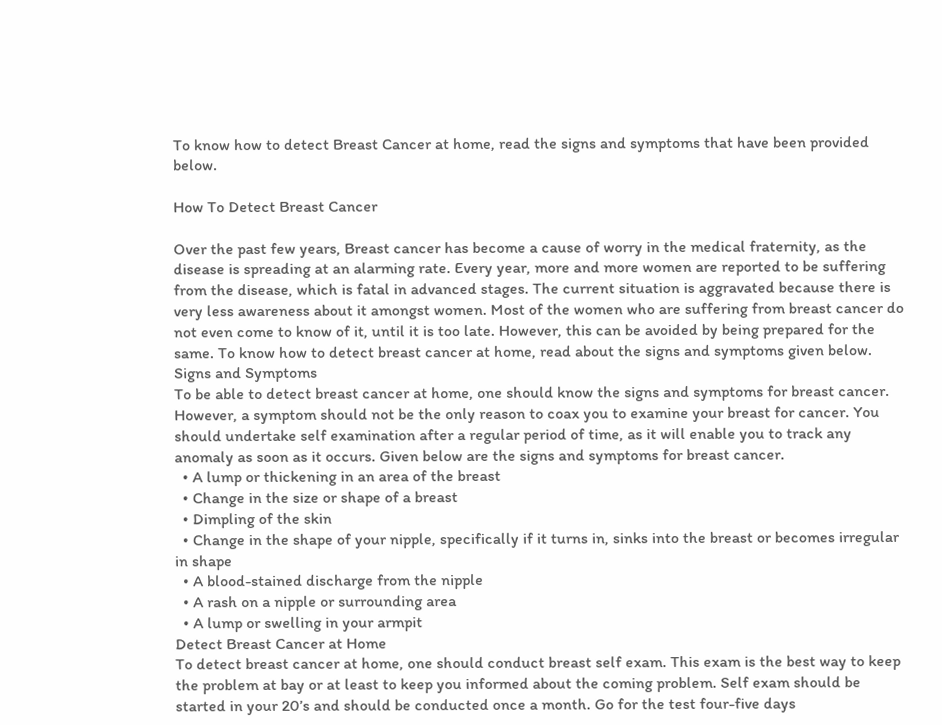To know how to detect Breast Cancer at home, read the signs and symptoms that have been provided below.

How To Detect Breast Cancer

Over the past few years, Breast cancer has become a cause of worry in the medical fraternity, as the disease is spreading at an alarming rate. Every year, more and more women are reported to be suffering from the disease, which is fatal in advanced stages. The current situation is aggravated because there is very less awareness about it amongst women. Most of the women who are suffering from breast cancer do not even come to know of it, until it is too late. However, this can be avoided by being prepared for the same. To know how to detect breast cancer at home, read about the signs and symptoms given below.
Signs and Symptoms
To be able to detect breast cancer at home, one should know the signs and symptoms for breast cancer. However, a symptom should not be the only reason to coax you to examine your breast for cancer. You should undertake self examination after a regular period of time, as it will enable you to track any anomaly as soon as it occurs. Given below are the signs and symptoms for breast cancer.
  • A lump or thickening in an area of the breast
  • Change in the size or shape of a breast
  • Dimpling of the skin
  • Change in the shape of your nipple, specifically if it turns in, sinks into the breast or becomes irregular in shape
  • A blood-stained discharge from the nipple
  • A rash on a nipple or surrounding area
  • A lump or swelling in your armpit
Detect Breast Cancer at Home
To detect breast cancer at home, one should conduct breast self exam. This exam is the best way to keep the problem at bay or at least to keep you informed about the coming problem. Self exam should be started in your 20’s and should be conducted once a month. Go for the test four-five days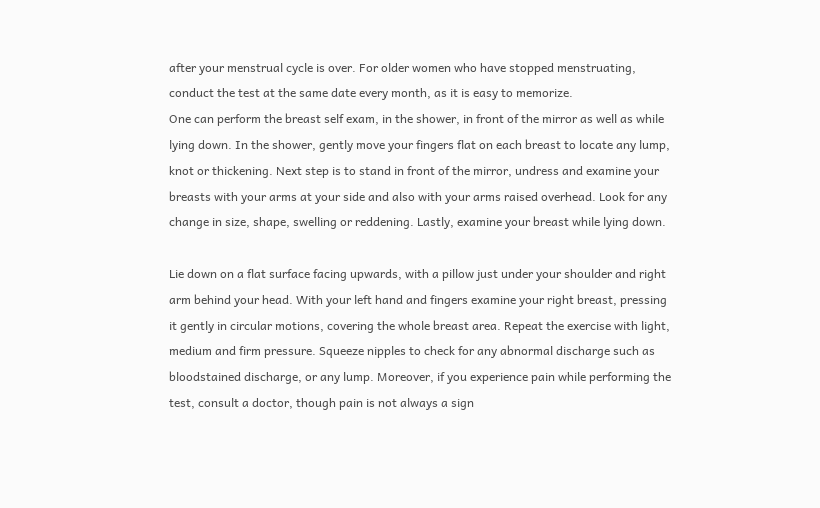after your menstrual cycle is over. For older women who have stopped menstruating, conduct the test at the same date every month, as it is easy to memorize.
One can perform the breast self exam, in the shower, in front of the mirror as well as while lying down. In the shower, gently move your fingers flat on each breast to locate any lump, knot or thickening. Next step is to stand in front of the mirror, undress and examine your breasts with your arms at your side and also with your arms raised overhead. Look for any change in size, shape, swelling or reddening. Lastly, examine your breast while lying down.

Lie down on a flat surface facing upwards, with a pillow just under your shoulder and right arm behind your head. With your left hand and fingers examine your right breast, pressing it gently in circular motions, covering the whole breast area. Repeat the exercise with light, medium and firm pressure. Squeeze nipples to check for any abnormal discharge such as bloodstained discharge, or any lump. Moreover, if you experience pain while performing the test, consult a doctor, though pain is not always a sign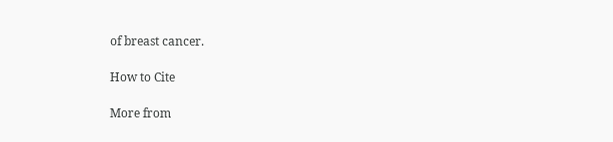of breast cancer.

How to Cite

More from